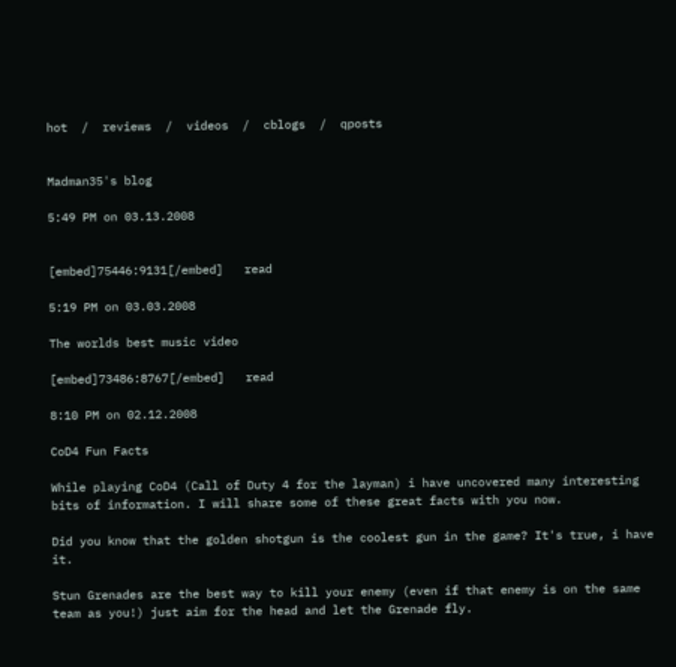hot  /  reviews  /  videos  /  cblogs  /  qposts


Madman35's blog

5:49 PM on 03.13.2008


[embed]75446:9131[/embed]   read

5:19 PM on 03.03.2008

The worlds best music video

[embed]73486:8767[/embed]   read

8:10 PM on 02.12.2008

CoD4 Fun Facts

While playing CoD4 (Call of Duty 4 for the layman) i have uncovered many interesting bits of information. I will share some of these great facts with you now.

Did you know that the golden shotgun is the coolest gun in the game? It's true, i have it.

Stun Grenades are the best way to kill your enemy (even if that enemy is on the same team as you!) just aim for the head and let the Grenade fly.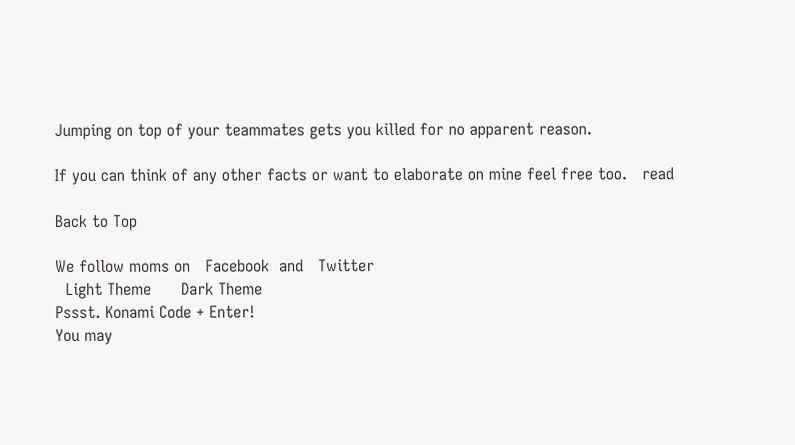Jumping on top of your teammates gets you killed for no apparent reason.

If you can think of any other facts or want to elaborate on mine feel free too.   read

Back to Top

We follow moms on   Facebook  and   Twitter
  Light Theme      Dark Theme
Pssst. Konami Code + Enter!
You may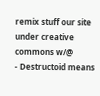remix stuff our site under creative commons w/@
- Destructoid means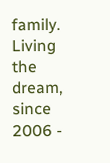family. Living the dream, since 2006 -